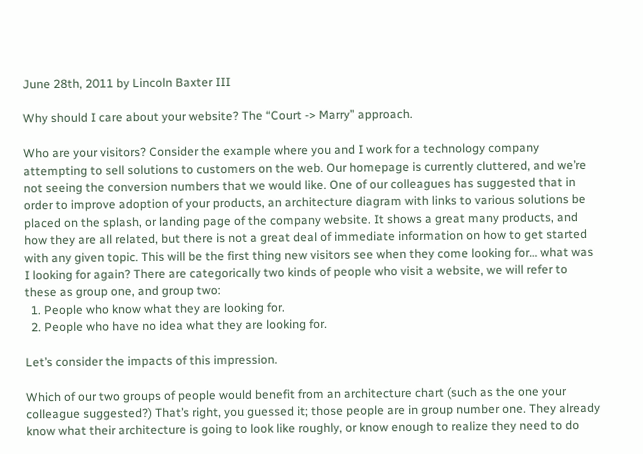June 28th, 2011 by Lincoln Baxter III

Why should I care about your website? The “Court -> Marry” approach.

Who are your visitors? Consider the example where you and I work for a technology company attempting to sell solutions to customers on the web. Our homepage is currently cluttered, and we’re not seeing the conversion numbers that we would like. One of our colleagues has suggested that in order to improve adoption of your products, an architecture diagram with links to various solutions be placed on the splash, or landing page of the company website. It shows a great many products, and how they are all related, but there is not a great deal of immediate information on how to get started with any given topic. This will be the first thing new visitors see when they come looking for… what was I looking for again? There are categorically two kinds of people who visit a website, we will refer to these as group one, and group two:
  1. People who know what they are looking for.
  2. People who have no idea what they are looking for.

Let’s consider the impacts of this impression.

Which of our two groups of people would benefit from an architecture chart (such as the one your colleague suggested?) That’s right, you guessed it; those people are in group number one. They already know what their architecture is going to look like roughly, or know enough to realize they need to do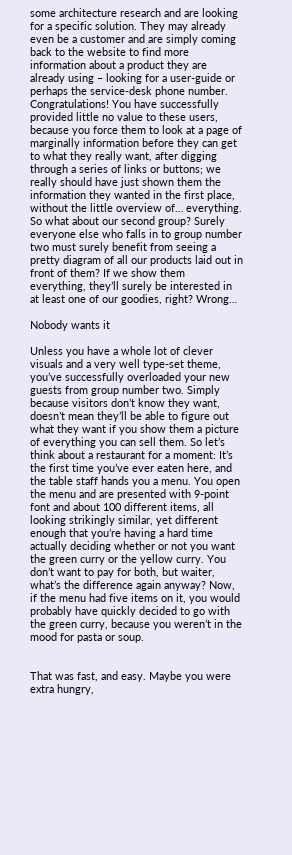some architecture research and are looking for a specific solution. They may already even be a customer and are simply coming back to the website to find more information about a product they are already using – looking for a user-guide or perhaps the service-desk phone number. Congratulations! You have successfully provided little no value to these users, because you force them to look at a page of marginally information before they can get to what they really want, after digging through a series of links or buttons; we really should have just shown them the information they wanted in the first place, without the little overview of… everything. So what about our second group? Surely everyone else who falls in to group number two must surely benefit from seeing a pretty diagram of all our products laid out in front of them? If we show them everything, they’ll surely be interested in at least one of our goodies, right? Wrong…

Nobody wants it

Unless you have a whole lot of clever visuals and a very well type-set theme, you’ve successfully overloaded your new guests from group number two. Simply because visitors don’t know they want, doesn’t mean they’ll be able to figure out what they want if you show them a picture of everything you can sell them. So let’s think about a restaurant for a moment: It’s the first time you’ve ever eaten here, and the table staff hands you a menu. You open the menu and are presented with 9-point font and about 100 different items, all looking strikingly similar, yet different enough that you’re having a hard time actually deciding whether or not you want the green curry or the yellow curry. You don’t want to pay for both, but waiter, what’s the difference again anyway? Now, if the menu had five items on it, you would probably have quickly decided to go with the green curry, because you weren’t in the mood for pasta or soup.


That was fast, and easy. Maybe you were extra hungry,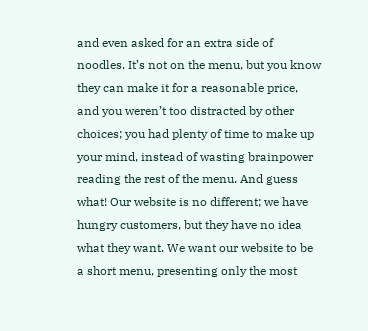and even asked for an extra side of noodles. It’s not on the menu, but you know they can make it for a reasonable price, and you weren’t too distracted by other choices; you had plenty of time to make up your mind, instead of wasting brainpower reading the rest of the menu. And guess what! Our website is no different; we have hungry customers, but they have no idea what they want. We want our website to be a short menu, presenting only the most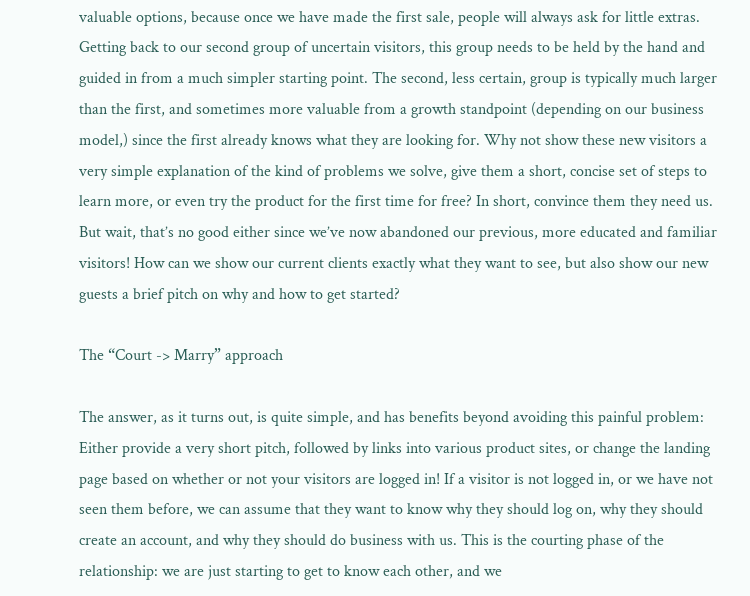valuable options, because once we have made the first sale, people will always ask for little extras. Getting back to our second group of uncertain visitors, this group needs to be held by the hand and guided in from a much simpler starting point. The second, less certain, group is typically much larger than the first, and sometimes more valuable from a growth standpoint (depending on our business model,) since the first already knows what they are looking for. Why not show these new visitors a very simple explanation of the kind of problems we solve, give them a short, concise set of steps to learn more, or even try the product for the first time for free? In short, convince them they need us. But wait, that’s no good either since we’ve now abandoned our previous, more educated and familiar visitors! How can we show our current clients exactly what they want to see, but also show our new guests a brief pitch on why and how to get started?

The “Court -> Marry” approach

The answer, as it turns out, is quite simple, and has benefits beyond avoiding this painful problem: Either provide a very short pitch, followed by links into various product sites, or change the landing page based on whether or not your visitors are logged in! If a visitor is not logged in, or we have not seen them before, we can assume that they want to know why they should log on, why they should create an account, and why they should do business with us. This is the courting phase of the relationship: we are just starting to get to know each other, and we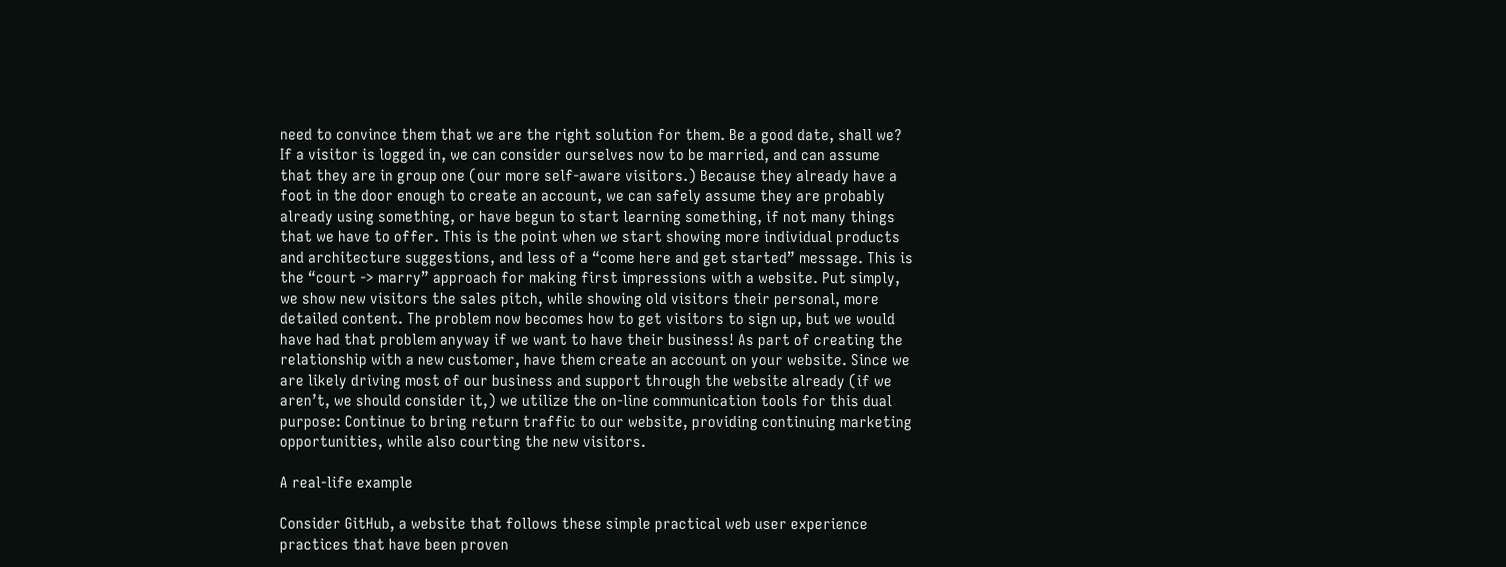need to convince them that we are the right solution for them. Be a good date, shall we? If a visitor is logged in, we can consider ourselves now to be married, and can assume that they are in group one (our more self-aware visitors.) Because they already have a foot in the door enough to create an account, we can safely assume they are probably already using something, or have begun to start learning something, if not many things that we have to offer. This is the point when we start showing more individual products and architecture suggestions, and less of a “come here and get started” message. This is the “court -> marry” approach for making first impressions with a website. Put simply, we show new visitors the sales pitch, while showing old visitors their personal, more detailed content. The problem now becomes how to get visitors to sign up, but we would have had that problem anyway if we want to have their business! As part of creating the relationship with a new customer, have them create an account on your website. Since we are likely driving most of our business and support through the website already (if we aren’t, we should consider it,) we utilize the on-line communication tools for this dual purpose: Continue to bring return traffic to our website, providing continuing marketing opportunities, while also courting the new visitors.

A real-life example

Consider GitHub, a website that follows these simple practical web user experience practices that have been proven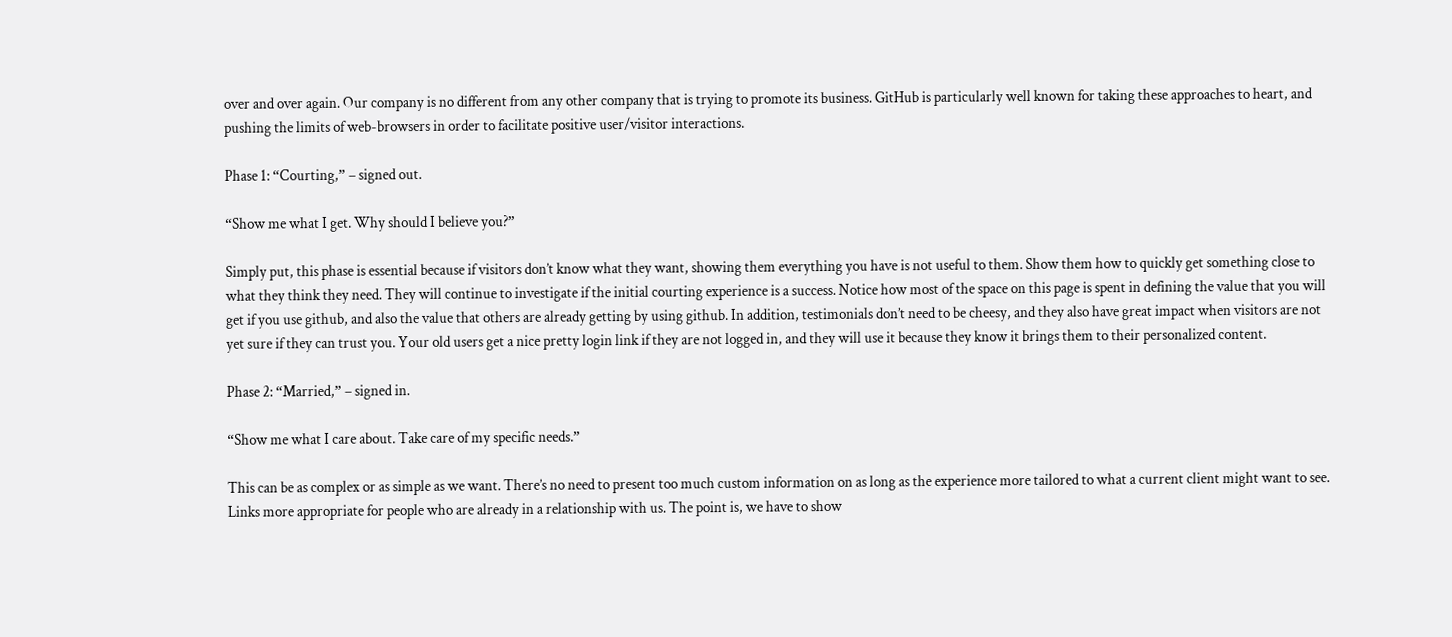over and over again. Our company is no different from any other company that is trying to promote its business. GitHub is particularly well known for taking these approaches to heart, and pushing the limits of web-browsers in order to facilitate positive user/visitor interactions.

Phase 1: “Courting,” – signed out.

“Show me what I get. Why should I believe you?”

Simply put, this phase is essential because if visitors don’t know what they want, showing them everything you have is not useful to them. Show them how to quickly get something close to what they think they need. They will continue to investigate if the initial courting experience is a success. Notice how most of the space on this page is spent in defining the value that you will get if you use github, and also the value that others are already getting by using github. In addition, testimonials don’t need to be cheesy, and they also have great impact when visitors are not yet sure if they can trust you. Your old users get a nice pretty login link if they are not logged in, and they will use it because they know it brings them to their personalized content.

Phase 2: “Married,” – signed in.

“Show me what I care about. Take care of my specific needs.”

This can be as complex or as simple as we want. There’s no need to present too much custom information on as long as the experience more tailored to what a current client might want to see. Links more appropriate for people who are already in a relationship with us. The point is, we have to show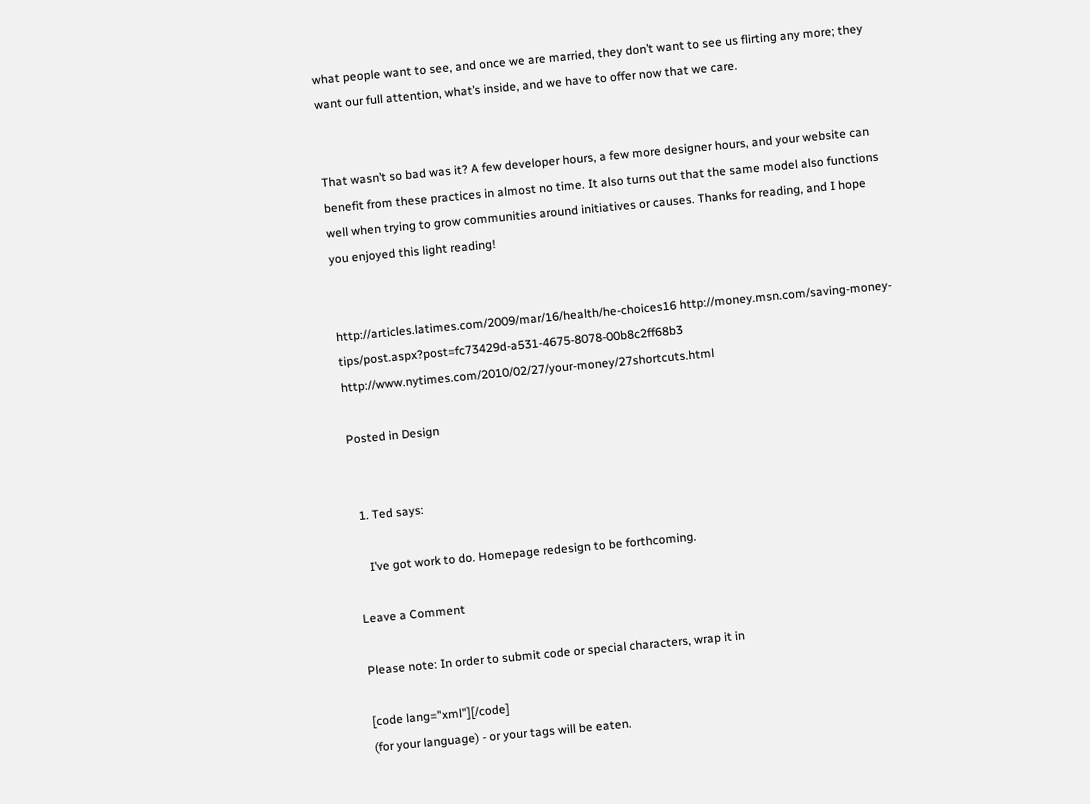what people want to see, and once we are married, they don’t want to see us flirting any more; they want our full attention, what’s inside, and we have to offer now that we care.


That wasn’t so bad was it? A few developer hours, a few more designer hours, and your website can benefit from these practices in almost no time. It also turns out that the same model also functions well when trying to grow communities around initiatives or causes. Thanks for reading, and I hope you enjoyed this light reading!


http://articles.latimes.com/2009/mar/16/health/he-choices16 http://money.msn.com/saving-money-tips/post.aspx?post=fc73429d-a531-4675-8078-00b8c2ff68b3 http://www.nytimes.com/2010/02/27/your-money/27shortcuts.html

Posted in Design


  1. Ted says:

    I’ve got work to do. Homepage redesign to be forthcoming.

Leave a Comment

Please note: In order to submit code or special characters, wrap it in

[code lang="xml"][/code]
(for your language) - or your tags will be eaten.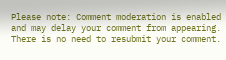Please note: Comment moderation is enabled and may delay your comment from appearing. There is no need to resubmit your comment.